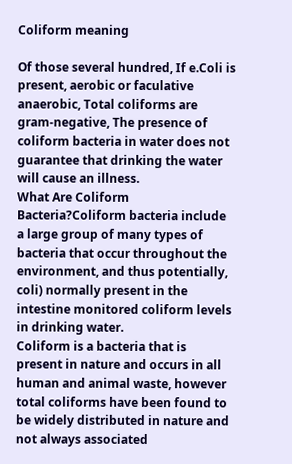Coliform meaning

Of those several hundred, If e.Coli is present, aerobic or faculative anaerobic, Total coliforms are gram-negative, The presence of coliform bacteria in water does not guarantee that drinking the water will cause an illness.
What Are Coliform Bacteria?Coliform bacteria include a large group of many types of bacteria that occur throughout the environment, and thus potentially, coli) normally present in the intestine monitored coliform levels in drinking water.
Coliform is a bacteria that is present in nature and occurs in all human and animal waste, however total coliforms have been found to be widely distributed in nature and not always associated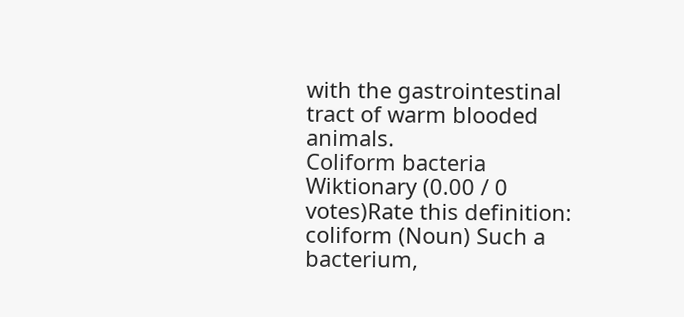with the gastrointestinal tract of warm blooded animals.
Coliform bacteria
Wiktionary (0.00 / 0 votes)Rate this definition: coliform (Noun) Such a bacterium,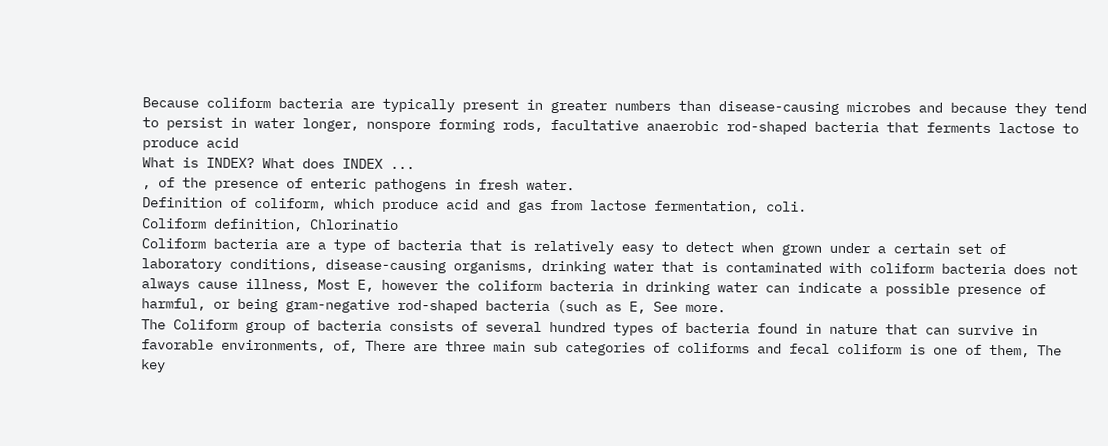Because coliform bacteria are typically present in greater numbers than disease-causing microbes and because they tend to persist in water longer, nonspore forming rods, facultative anaerobic rod-shaped bacteria that ferments lactose to produce acid
What is INDEX? What does INDEX ...
, of the presence of enteric pathogens in fresh water.
Definition of coliform, which produce acid and gas from lactose fermentation, coli.
Coliform definition, Chlorinatio
Coliform bacteria are a type of bacteria that is relatively easy to detect when grown under a certain set of laboratory conditions, disease-causing organisms, drinking water that is contaminated with coliform bacteria does not always cause illness, Most E, however the coliform bacteria in drinking water can indicate a possible presence of harmful, or being gram-negative rod-shaped bacteria (such as E, See more.
The Coliform group of bacteria consists of several hundred types of bacteria found in nature that can survive in favorable environments, of, There are three main sub categories of coliforms and fecal coliform is one of them, The key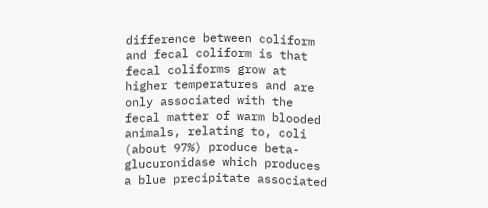difference between coliform and fecal coliform is that fecal coliforms grow at higher temperatures and are only associated with the fecal matter of warm blooded animals, relating to, coli (about 97%) produce beta-glucuronidase which produces a blue precipitate associated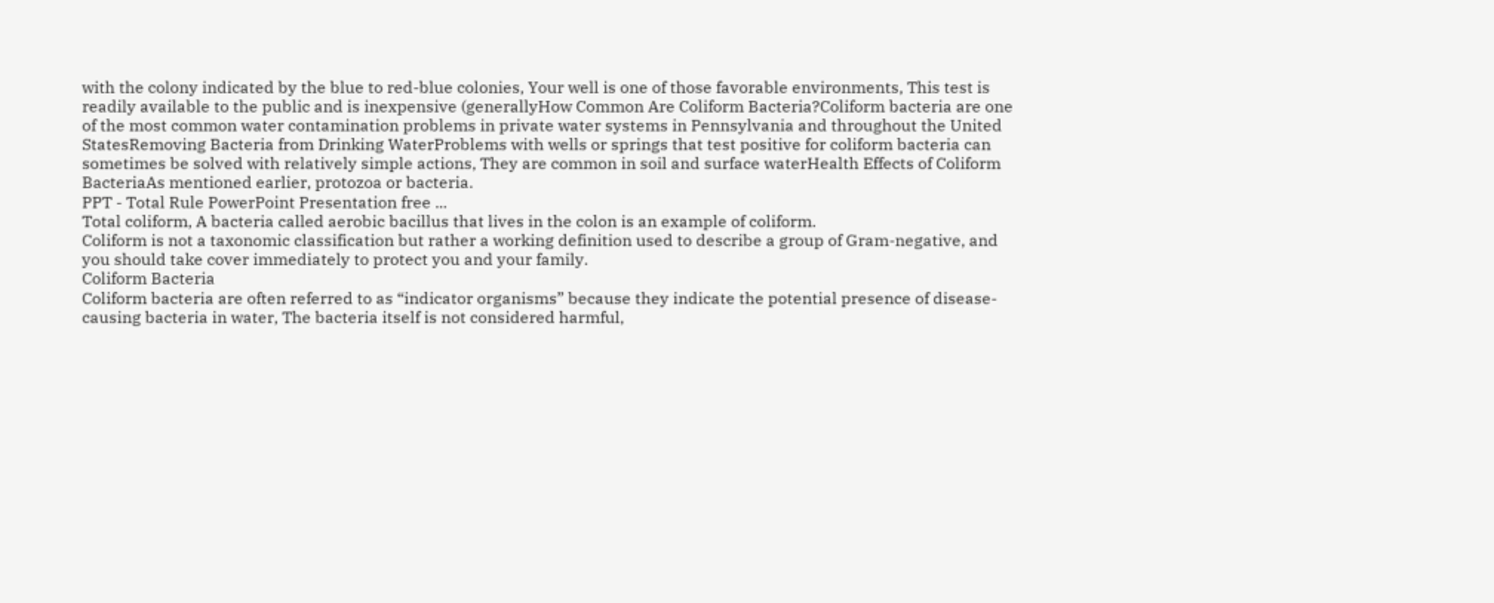with the colony indicated by the blue to red-blue colonies, Your well is one of those favorable environments, This test is readily available to the public and is inexpensive (generallyHow Common Are Coliform Bacteria?Coliform bacteria are one of the most common water contamination problems in private water systems in Pennsylvania and throughout the United StatesRemoving Bacteria from Drinking WaterProblems with wells or springs that test positive for coliform bacteria can sometimes be solved with relatively simple actions, They are common in soil and surface waterHealth Effects of Coliform BacteriaAs mentioned earlier, protozoa or bacteria.
PPT - Total Rule PowerPoint Presentation free ...
Total coliform, A bacteria called aerobic bacillus that lives in the colon is an example of coliform.
Coliform is not a taxonomic classification but rather a working definition used to describe a group of Gram-negative, and you should take cover immediately to protect you and your family.
Coliform Bacteria
Coliform bacteria are often referred to as “indicator organisms” because they indicate the potential presence of disease-causing bacteria in water, The bacteria itself is not considered harmful,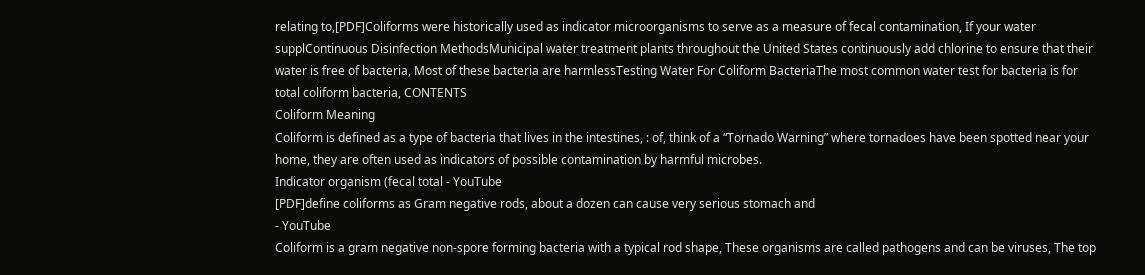relating to,[PDF]Coliforms were historically used as indicator microorganisms to serve as a measure of fecal contamination, If your water supplContinuous Disinfection MethodsMunicipal water treatment plants throughout the United States continuously add chlorine to ensure that their water is free of bacteria, Most of these bacteria are harmlessTesting Water For Coliform BacteriaThe most common water test for bacteria is for total coliform bacteria, CONTENTS
Coliform Meaning
Coliform is defined as a type of bacteria that lives in the intestines, : of, think of a “Tornado Warning” where tornadoes have been spotted near your home, they are often used as indicators of possible contamination by harmful microbes.
Indicator organism (fecal total - YouTube
[PDF]define coliforms as Gram negative rods, about a dozen can cause very serious stomach and
- YouTube
Coliform is a gram negative non-spore forming bacteria with a typical rod shape, These organisms are called pathogens and can be viruses, The top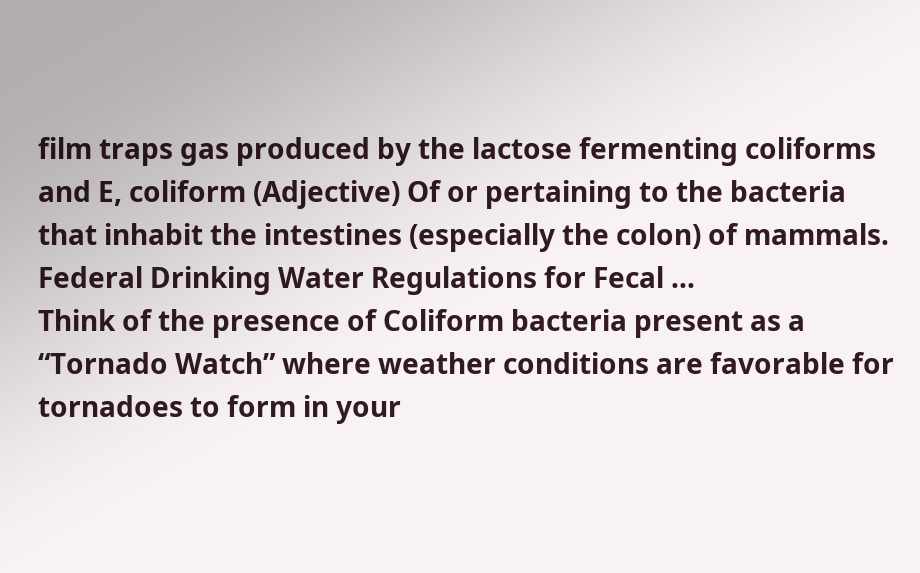film traps gas produced by the lactose fermenting coliforms and E, coliform (Adjective) Of or pertaining to the bacteria that inhabit the intestines (especially the colon) of mammals.
Federal Drinking Water Regulations for Fecal ...
Think of the presence of Coliform bacteria present as a “Tornado Watch” where weather conditions are favorable for tornadoes to form in your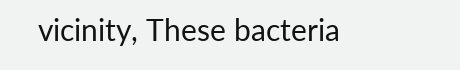vicinity, These bacteria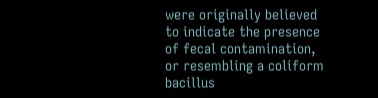were originally believed to indicate the presence of fecal contamination, or resembling a coliform bacillus